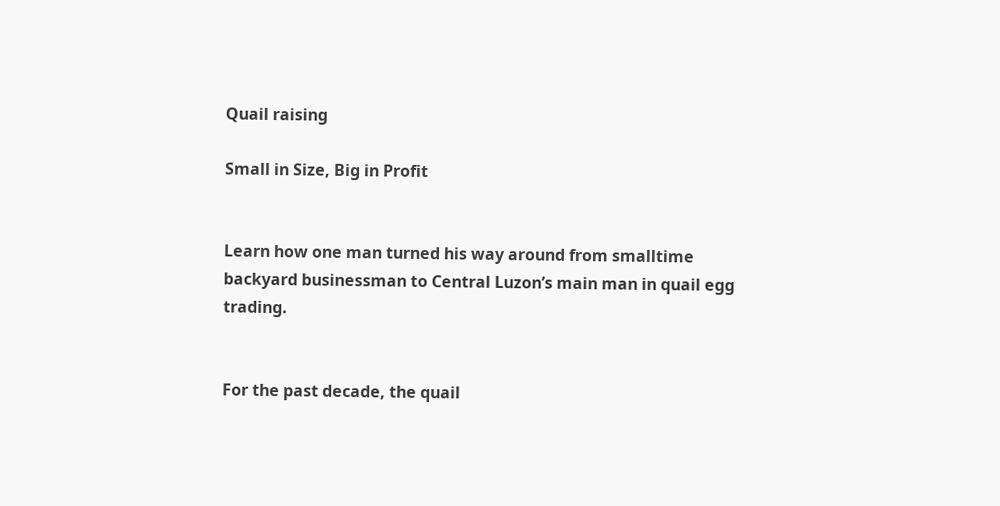Quail raising

Small in Size, Big in Profit


Learn how one man turned his way around from smalltime backyard businessman to Central Luzon’s main man in quail egg trading.


For the past decade, the quail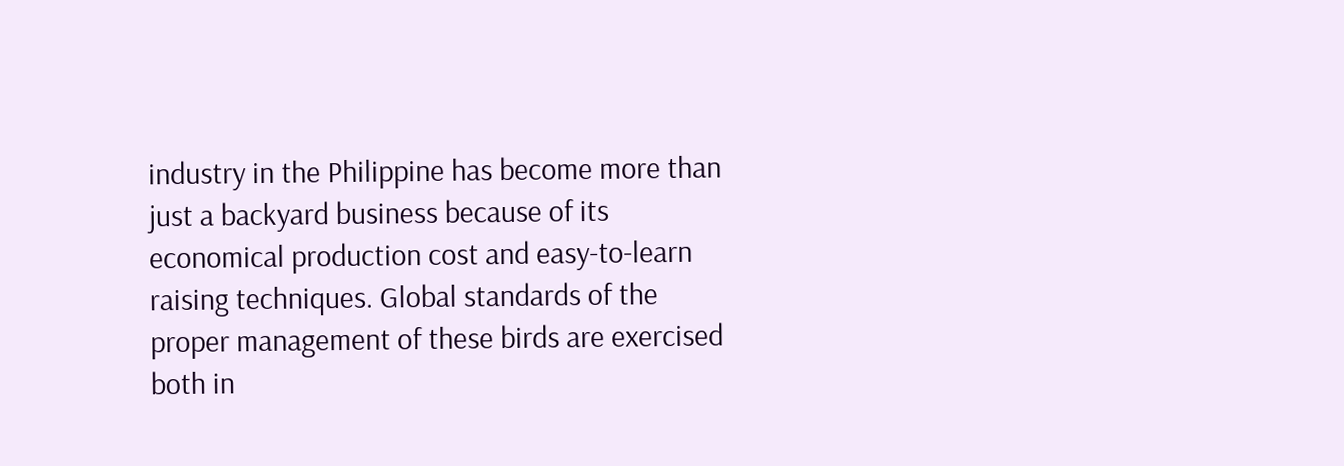industry in the Philippine has become more than just a backyard business because of its economical production cost and easy-to-learn raising techniques. Global standards of the proper management of these birds are exercised both in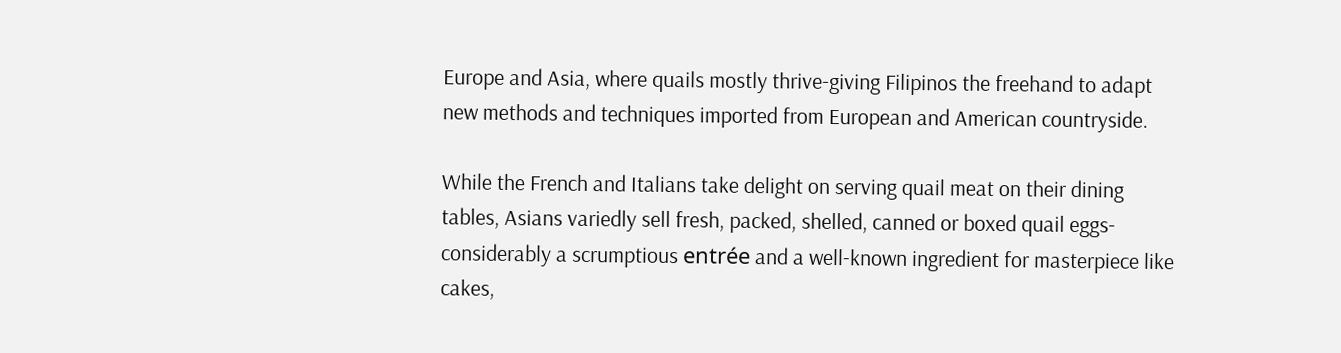Europe and Asia, where quails mostly thrive-giving Filipinos the freehand to adapt new methods and techniques imported from European and American countryside.

While the French and Italians take delight on serving quail meat on their dining tables, Asians variedly sell fresh, packed, shelled, canned or boxed quail eggs-considerably a scrumptious entrée and a well-known ingredient for masterpiece like cakes,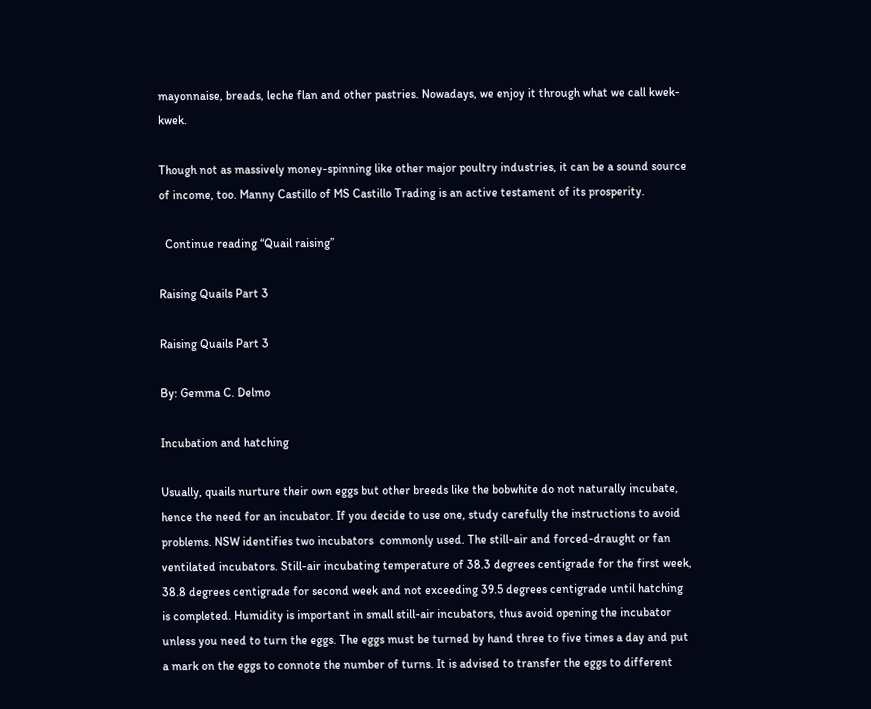mayonnaise, breads, leche flan and other pastries. Nowadays, we enjoy it through what we call kwek-kwek.

Though not as massively money-spinning like other major poultry industries, it can be a sound source of income, too. Manny Castillo of MS Castillo Trading is an active testament of its prosperity.

  Continue reading “Quail raising”

Raising Quails Part 3

Raising Quails Part 3

By: Gemma C. Delmo

Incubation and hatching

Usually, quails nurture their own eggs but other breeds like the bobwhite do not naturally incubate, hence the need for an incubator. If you decide to use one, study carefully the instructions to avoid problems. NSW identifies two incubators  commonly used. The still-air and forced-draught or fan ventilated incubators. Still-air incubating temperature of 38.3 degrees centigrade for the first week, 38.8 degrees centigrade for second week and not exceeding 39.5 degrees centigrade until hatching  is completed. Humidity is important in small still-air incubators, thus avoid opening the incubator unless you need to turn the eggs. The eggs must be turned by hand three to five times a day and put a mark on the eggs to connote the number of turns. It is advised to transfer the eggs to different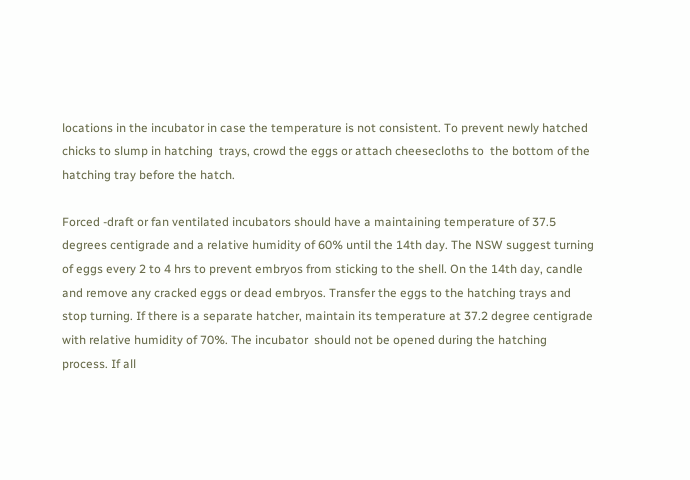locations in the incubator in case the temperature is not consistent. To prevent newly hatched  chicks to slump in hatching  trays, crowd the eggs or attach cheesecloths to  the bottom of the hatching tray before the hatch.

Forced -draft or fan ventilated incubators should have a maintaining temperature of 37.5 degrees centigrade and a relative humidity of 60% until the 14th day. The NSW suggest turning of eggs every 2 to 4 hrs to prevent embryos from sticking to the shell. On the 14th day, candle and remove any cracked eggs or dead embryos. Transfer the eggs to the hatching trays and stop turning. If there is a separate hatcher, maintain its temperature at 37.2 degree centigrade with relative humidity of 70%. The incubator  should not be opened during the hatching process. If all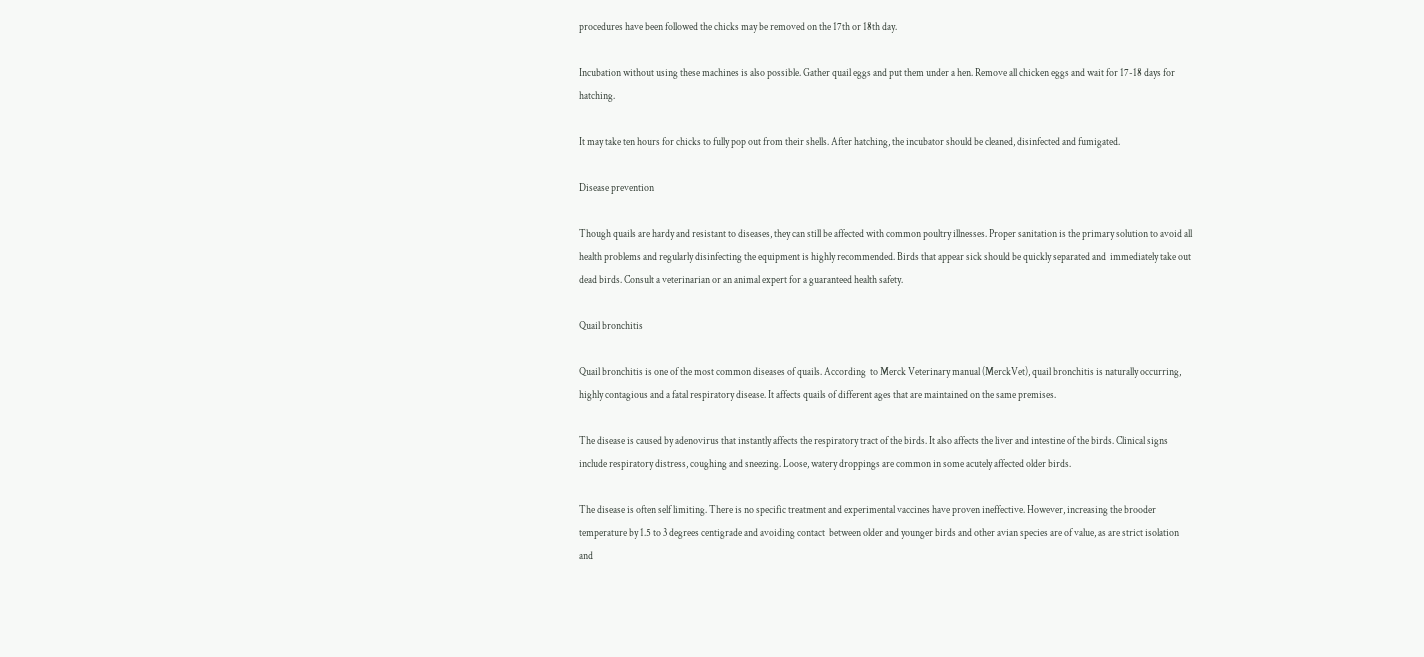procedures have been followed the chicks may be removed on the 17th or 18th day.

Incubation without using these machines is also possible. Gather quail eggs and put them under a hen. Remove all chicken eggs and wait for 17-18 days for hatching.

It may take ten hours for chicks to fully pop out from their shells. After hatching, the incubator should be cleaned, disinfected and fumigated.

Disease prevention

Though quails are hardy and resistant to diseases, they can still be affected with common poultry illnesses. Proper sanitation is the primary solution to avoid all health problems and regularly disinfecting the equipment is highly recommended. Birds that appear sick should be quickly separated and  immediately take out dead birds. Consult a veterinarian or an animal expert for a guaranteed health safety.

Quail bronchitis

Quail bronchitis is one of the most common diseases of quails. According  to Merck Veterinary manual (MerckVet), quail bronchitis is naturally occurring, highly contagious and a fatal respiratory disease. It affects quails of different ages that are maintained on the same premises.

The disease is caused by adenovirus that instantly affects the respiratory tract of the birds. It also affects the liver and intestine of the birds. Clinical signs include respiratory distress, coughing and sneezing. Loose, watery droppings are common in some acutely affected older birds.

The disease is often self limiting. There is no specific treatment and experimental vaccines have proven ineffective. However, increasing the brooder temperature by 1.5 to 3 degrees centigrade and avoiding contact  between older and younger birds and other avian species are of value, as are strict isolation and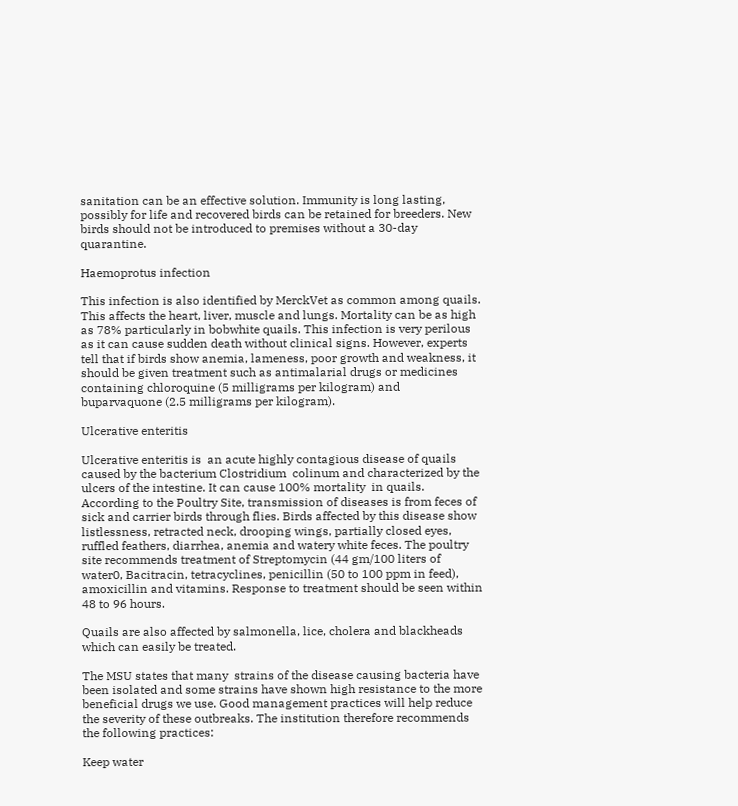sanitation can be an effective solution. Immunity is long lasting, possibly for life and recovered birds can be retained for breeders. New birds should not be introduced to premises without a 30-day quarantine.

Haemoprotus infection

This infection is also identified by MerckVet as common among quails. This affects the heart, liver, muscle and lungs. Mortality can be as high as 78% particularly in bobwhite quails. This infection is very perilous as it can cause sudden death without clinical signs. However, experts tell that if birds show anemia, lameness, poor growth and weakness, it should be given treatment such as antimalarial drugs or medicines containing chloroquine (5 milligrams per kilogram) and buparvaquone (2.5 milligrams per kilogram).

Ulcerative enteritis

Ulcerative enteritis is  an acute highly contagious disease of quails caused by the bacterium Clostridium  colinum and characterized by the ulcers of the intestine. It can cause 100% mortality  in quails.  According to the Poultry Site, transmission of diseases is from feces of sick and carrier birds through flies. Birds affected by this disease show listlessness, retracted neck, drooping wings, partially closed eyes, ruffled feathers, diarrhea, anemia and watery white feces. The poultry site recommends treatment of Streptomycin (44 gm/100 liters of water0, Bacitracin, tetracyclines, penicillin (50 to 100 ppm in feed), amoxicillin and vitamins. Response to treatment should be seen within 48 to 96 hours.

Quails are also affected by salmonella, lice, cholera and blackheads which can easily be treated.

The MSU states that many  strains of the disease causing bacteria have been isolated and some strains have shown high resistance to the more beneficial drugs we use. Good management practices will help reduce the severity of these outbreaks. The institution therefore recommends the following practices:

Keep water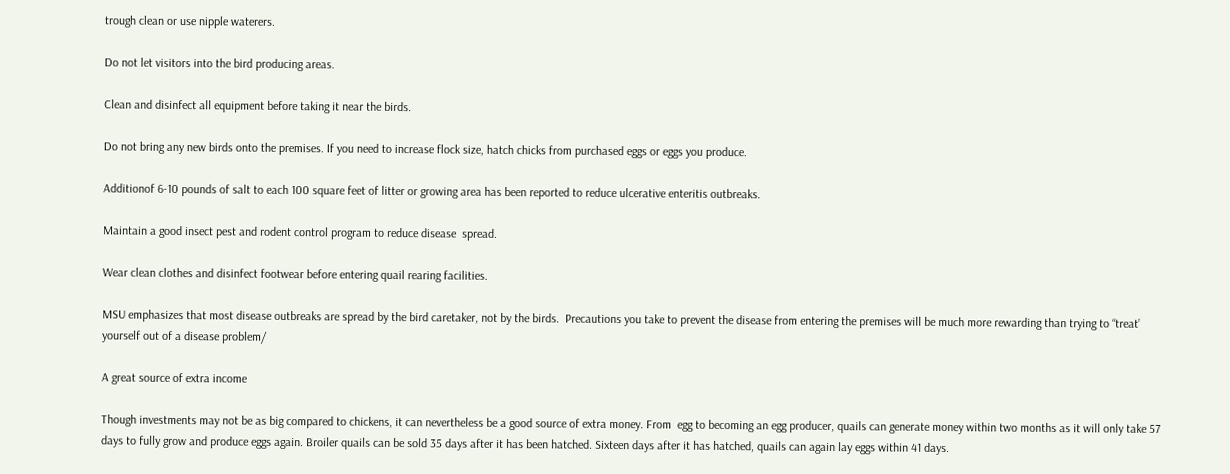trough clean or use nipple waterers.

Do not let visitors into the bird producing areas.

Clean and disinfect all equipment before taking it near the birds.

Do not bring any new birds onto the premises. If you need to increase flock size, hatch chicks from purchased eggs or eggs you produce.

Additionof 6-10 pounds of salt to each 100 square feet of litter or growing area has been reported to reduce ulcerative enteritis outbreaks.

Maintain a good insect pest and rodent control program to reduce disease  spread.

Wear clean clothes and disinfect footwear before entering quail rearing facilities.

MSU emphasizes that most disease outbreaks are spread by the bird caretaker, not by the birds.  Precautions you take to prevent the disease from entering the premises will be much more rewarding than trying to “treat’ yourself out of a disease problem/

A great source of extra income

Though investments may not be as big compared to chickens, it can nevertheless be a good source of extra money. From  egg to becoming an egg producer, quails can generate money within two months as it will only take 57 days to fully grow and produce eggs again. Broiler quails can be sold 35 days after it has been hatched. Sixteen days after it has hatched, quails can again lay eggs within 41 days.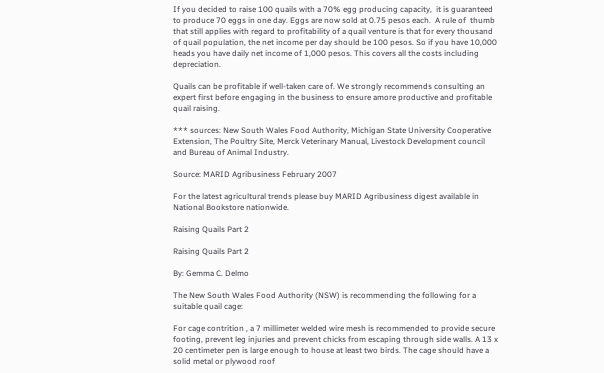If you decided to raise 100 quails with a 70% egg producing capacity,  it is guaranteed  to produce 70 eggs in one day. Eggs are now sold at 0.75 pesos each.  A rule of  thumb that still applies with regard to profitability of a quail venture is that for every thousand of quail population, the net income per day should be 100 pesos. So if you have 10,000 heads you have daily net income of 1,000 pesos. This covers all the costs including depreciation.

Quails can be profitable if well-taken care of. We strongly recommends consulting an expert first before engaging in the business to ensure amore productive and profitable quail raising.

*** sources: New South Wales Food Authority, Michigan State University Cooperative  Extension, The Poultry Site, Merck Veterinary Manual, Livestock Development council and Bureau of Animal Industry.

Source: MARID Agribusiness February 2007

For the latest agricultural trends please buy MARID Agribusiness digest available in National Bookstore nationwide.

Raising Quails Part 2

Raising Quails Part 2

By: Gemma C. Delmo

The New South Wales Food Authority (NSW) is recommending the following for a suitable quail cage:

For cage contrition , a 7 millimeter welded wire mesh is recommended to provide secure footing, prevent leg injuries and prevent chicks from escaping through side walls. A 13 x 20 centimeter pen is large enough to house at least two birds. The cage should have a solid metal or plywood roof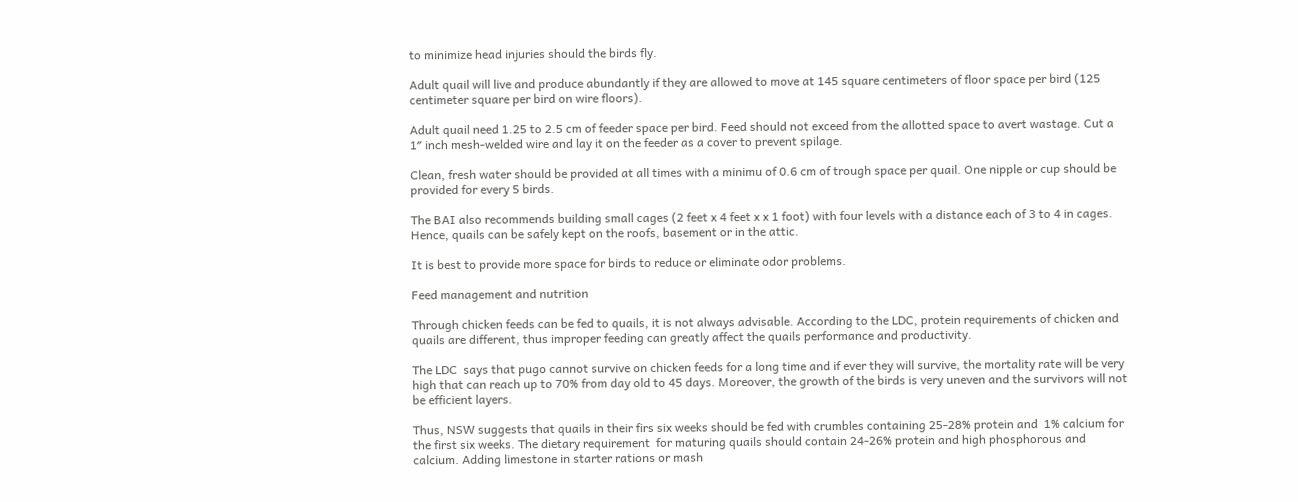to minimize head injuries should the birds fly.

Adult quail will live and produce abundantly if they are allowed to move at 145 square centimeters of floor space per bird (125 centimeter square per bird on wire floors).

Adult quail need 1.25 to 2.5 cm of feeder space per bird. Feed should not exceed from the allotted space to avert wastage. Cut a 1″ inch mesh-welded wire and lay it on the feeder as a cover to prevent spilage.

Clean, fresh water should be provided at all times with a minimu of 0.6 cm of trough space per quail. One nipple or cup should be provided for every 5 birds.

The BAI also recommends building small cages (2 feet x 4 feet x x 1 foot) with four levels with a distance each of 3 to 4 in cages. Hence, quails can be safely kept on the roofs, basement or in the attic.

It is best to provide more space for birds to reduce or eliminate odor problems.

Feed management and nutrition

Through chicken feeds can be fed to quails, it is not always advisable. According to the LDC, protein requirements of chicken and quails are different, thus improper feeding can greatly affect the quails performance and productivity.

The LDC  says that pugo cannot survive on chicken feeds for a long time and if ever they will survive, the mortality rate will be very high that can reach up to 70% from day old to 45 days. Moreover, the growth of the birds is very uneven and the survivors will not be efficient layers.

Thus, NSW suggests that quails in their firs six weeks should be fed with crumbles containing 25-28% protein and  1% calcium for the first six weeks. The dietary requirement  for maturing quails should contain 24-26% protein and high phosphorous and calcium. Adding limestone in starter rations or mash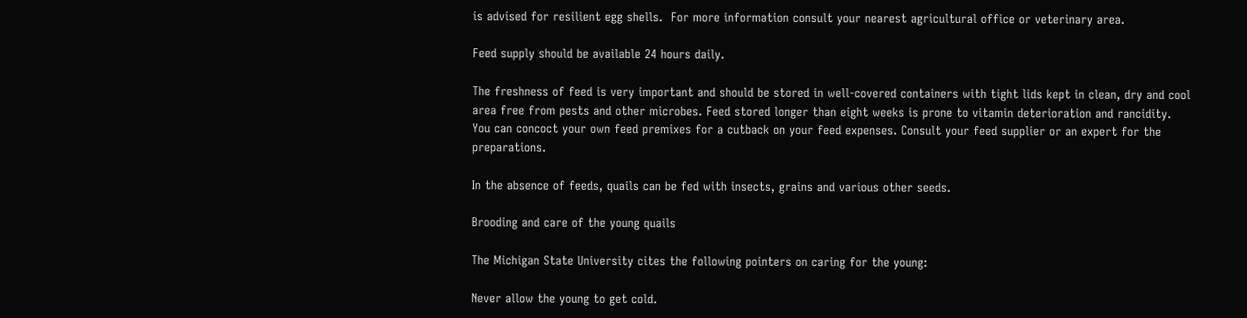is advised for resilient egg shells.  For more information consult your nearest agricultural office or veterinary area.

Feed supply should be available 24 hours daily.

The freshness of feed is very important and should be stored in well-covered containers with tight lids kept in clean, dry and cool area free from pests and other microbes. Feed stored longer than eight weeks is prone to vitamin deterioration and rancidity. You can concoct your own feed premixes for a cutback on your feed expenses. Consult your feed supplier or an expert for the preparations.

In the absence of feeds, quails can be fed with insects, grains and various other seeds.

Brooding and care of the young quails

The Michigan State University cites the following pointers on caring for the young:

Never allow the young to get cold.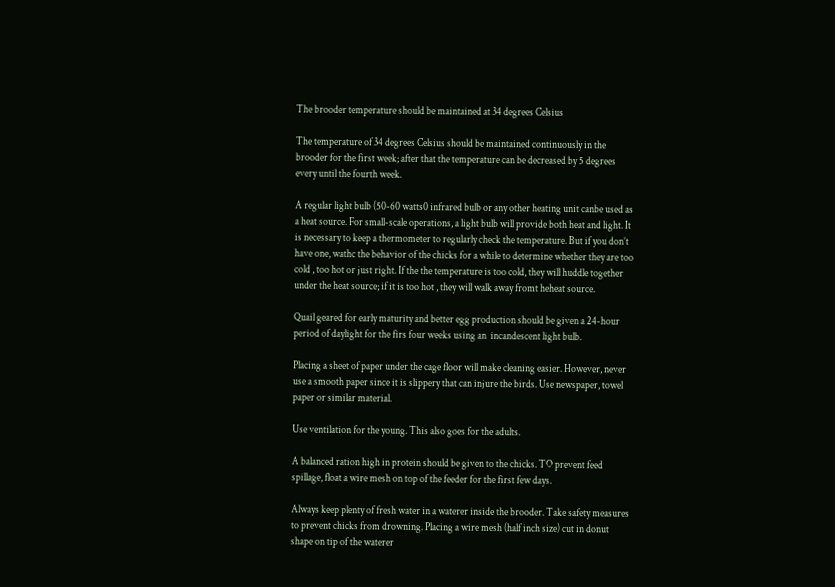The brooder temperature should be maintained at 34 degrees Celsius

The temperature of 34 degrees Celsius should be maintained continuously in the brooder for the first week; after that the temperature can be decreased by 5 degrees every until the fourth week.

A regular light bulb (50-60 watts0 infrared bulb or any other heating unit canbe used as a heat source. For small-scale operations, a light bulb will provide both heat and light. It is necessary to keep a thermometer to regularly check the temperature. But if you don’t have one, wathc the behavior of the chicks for a while to determine whether they are too cold , too hot or just right. If the the temperature is too cold, they will huddle together under the heat source; if it is too hot , they will walk away fromt heheat source.

Quail geared for early maturity and better egg production should be given a 24-hour period of daylight for the firs four weeks using an  incandescent light bulb.

Placing a sheet of paper under the cage floor will make cleaning easier. However, never use a smooth paper since it is slippery that can injure the birds. Use newspaper, towel paper or similar material.

Use ventilation for the young. This also goes for the adults.

A balanced ration high in protein should be given to the chicks. TO prevent feed spillage, float a wire mesh on top of the feeder for the first few days.

Always keep plenty of fresh water in a waterer inside the brooder. Take safety measures to prevent chicks from drowning. Placing a wire mesh (half inch size) cut in donut shape on tip of the waterer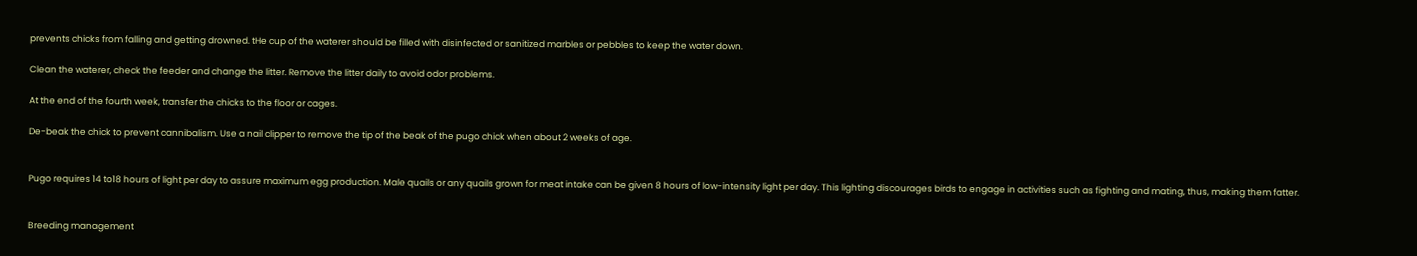prevents chicks from falling and getting drowned. tHe cup of the waterer should be filled with disinfected or sanitized marbles or pebbles to keep the water down.

Clean the waterer, check the feeder and change the litter. Remove the litter daily to avoid odor problems.

At the end of the fourth week, transfer the chicks to the floor or cages.

De-beak the chick to prevent cannibalism. Use a nail clipper to remove the tip of the beak of the pugo chick when about 2 weeks of age.


Pugo requires 14 to18 hours of light per day to assure maximum egg production. Male quails or any quails grown for meat intake can be given 8 hours of low-intensity light per day. This lighting discourages birds to engage in activities such as fighting and mating, thus, making them fatter.


Breeding management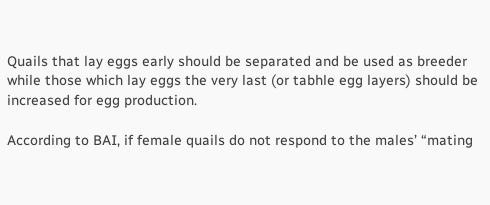Quails that lay eggs early should be separated and be used as breeder while those which lay eggs the very last (or tabhle egg layers) should be increased for egg production.

According to BAI, if female quails do not respond to the males’ “mating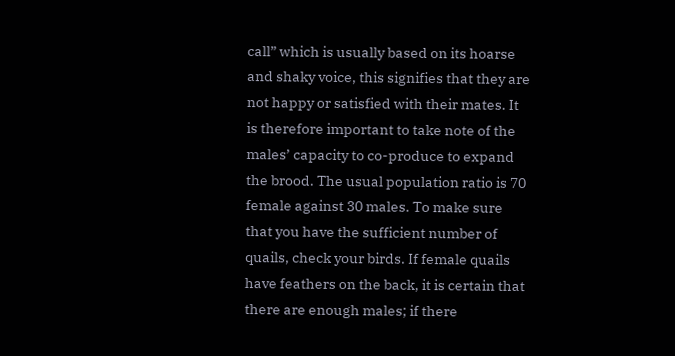call” which is usually based on its hoarse and shaky voice, this signifies that they are not happy or satisfied with their mates. It is therefore important to take note of the males’ capacity to co-produce to expand the brood. The usual population ratio is 70 female against 30 males. To make sure that you have the sufficient number of quails, check your birds. If female quails have feathers on the back, it is certain that there are enough males; if there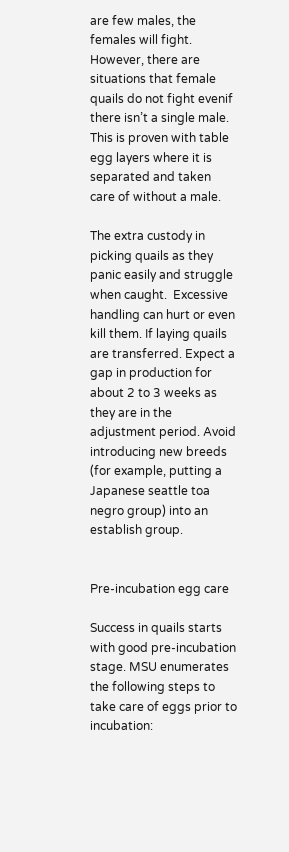are few males, the females will fight. However, there are situations that female quails do not fight evenif there isn’t a single male. This is proven with table egg layers where it is separated and taken care of without a male.

The extra custody in picking quails as they panic easily and struggle when caught.  Excessive handling can hurt or even kill them. If laying quails are transferred. Expect a gap in production for about 2 to 3 weeks as they are in the adjustment period. Avoid introducing new breeds (for example, putting a Japanese seattle toa negro group) into an establish group.


Pre-incubation egg care

Success in quails starts with good pre-incubation stage. MSU enumerates the following steps to take care of eggs prior to incubation: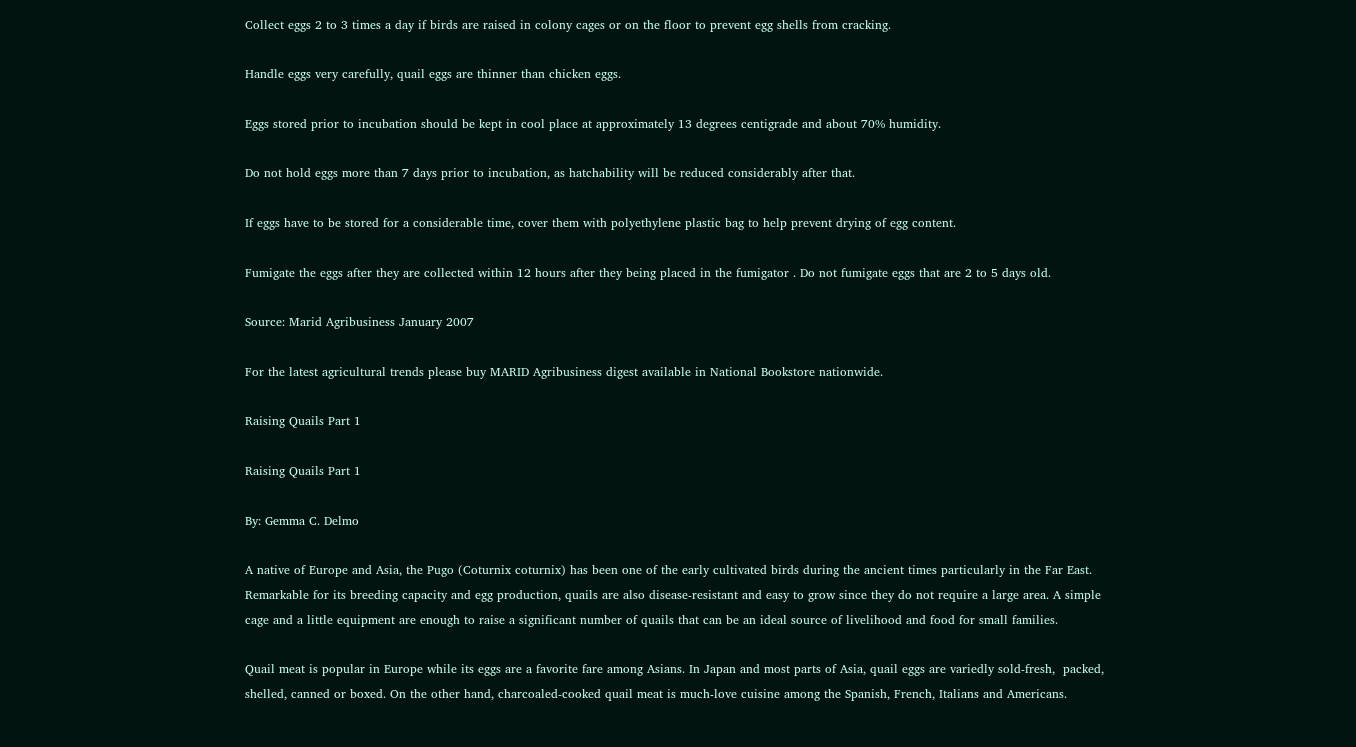Collect eggs 2 to 3 times a day if birds are raised in colony cages or on the floor to prevent egg shells from cracking.

Handle eggs very carefully, quail eggs are thinner than chicken eggs.

Eggs stored prior to incubation should be kept in cool place at approximately 13 degrees centigrade and about 70% humidity.

Do not hold eggs more than 7 days prior to incubation, as hatchability will be reduced considerably after that.

If eggs have to be stored for a considerable time, cover them with polyethylene plastic bag to help prevent drying of egg content.

Fumigate the eggs after they are collected within 12 hours after they being placed in the fumigator . Do not fumigate eggs that are 2 to 5 days old.

Source: Marid Agribusiness January 2007

For the latest agricultural trends please buy MARID Agribusiness digest available in National Bookstore nationwide.

Raising Quails Part 1

Raising Quails Part 1

By: Gemma C. Delmo

A native of Europe and Asia, the Pugo (Coturnix coturnix) has been one of the early cultivated birds during the ancient times particularly in the Far East. Remarkable for its breeding capacity and egg production, quails are also disease-resistant and easy to grow since they do not require a large area. A simple cage and a little equipment are enough to raise a significant number of quails that can be an ideal source of livelihood and food for small families.

Quail meat is popular in Europe while its eggs are a favorite fare among Asians. In Japan and most parts of Asia, quail eggs are variedly sold-fresh,  packed, shelled, canned or boxed. On the other hand, charcoaled-cooked quail meat is much-love cuisine among the Spanish, French, Italians and Americans.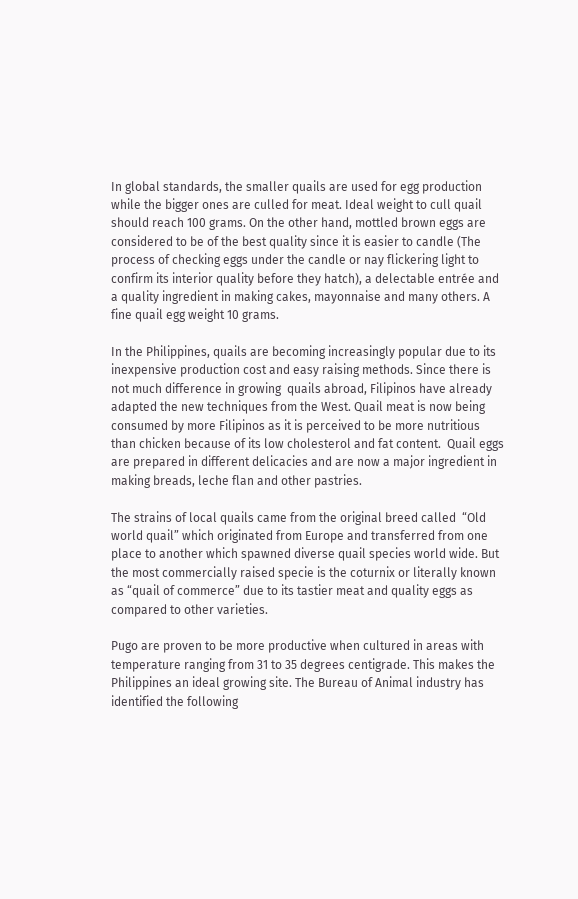In global standards, the smaller quails are used for egg production while the bigger ones are culled for meat. Ideal weight to cull quail should reach 100 grams. On the other hand, mottled brown eggs are considered to be of the best quality since it is easier to candle (The process of checking eggs under the candle or nay flickering light to confirm its interior quality before they hatch), a delectable entrée and a quality ingredient in making cakes, mayonnaise and many others. A fine quail egg weight 10 grams.

In the Philippines, quails are becoming increasingly popular due to its inexpensive production cost and easy raising methods. Since there is not much difference in growing  quails abroad, Filipinos have already adapted the new techniques from the West. Quail meat is now being consumed by more Filipinos as it is perceived to be more nutritious than chicken because of its low cholesterol and fat content.  Quail eggs are prepared in different delicacies and are now a major ingredient in making breads, leche flan and other pastries.

The strains of local quails came from the original breed called  “Old world quail” which originated from Europe and transferred from one place to another which spawned diverse quail species world wide. But the most commercially raised specie is the coturnix or literally known as “quail of commerce” due to its tastier meat and quality eggs as compared to other varieties.

Pugo are proven to be more productive when cultured in areas with temperature ranging from 31 to 35 degrees centigrade. This makes the Philippines an ideal growing site. The Bureau of Animal industry has identified the following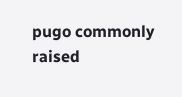pugo commonly raised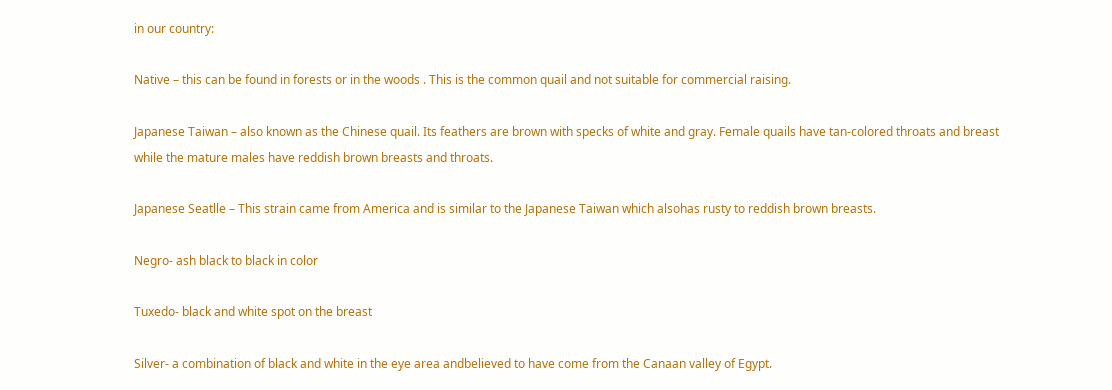in our country:

Native – this can be found in forests or in the woods . This is the common quail and not suitable for commercial raising.

Japanese Taiwan – also known as the Chinese quail. Its feathers are brown with specks of white and gray. Female quails have tan-colored throats and breast while the mature males have reddish brown breasts and throats.

Japanese Seatlle – This strain came from America and is similar to the Japanese Taiwan which alsohas rusty to reddish brown breasts.

Negro- ash black to black in color

Tuxedo- black and white spot on the breast

Silver- a combination of black and white in the eye area andbelieved to have come from the Canaan valley of Egypt.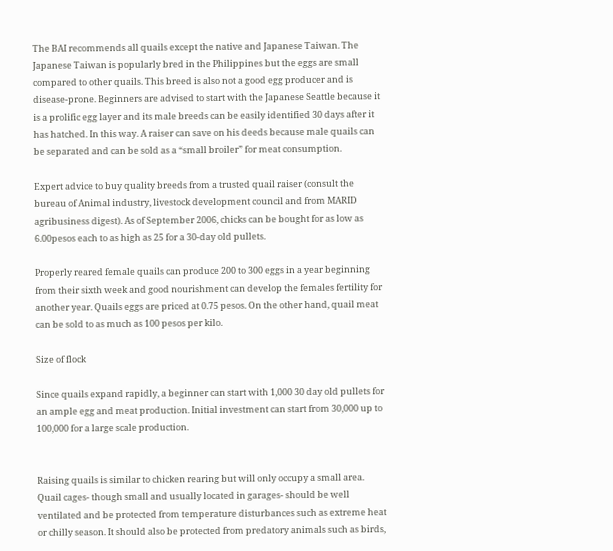The BAI recommends all quails except the native and Japanese Taiwan. The Japanese Taiwan is popularly bred in the Philippines but the eggs are small compared to other quails. This breed is also not a good egg producer and is disease-prone. Beginners are advised to start with the Japanese Seattle because it is a prolific egg layer and its male breeds can be easily identified 30 days after it has hatched. In this way. A raiser can save on his deeds because male quails can be separated and can be sold as a “small broiler” for meat consumption.

Expert advice to buy quality breeds from a trusted quail raiser (consult the bureau of Animal industry, livestock development council and from MARID agribusiness digest). As of September 2006, chicks can be bought for as low as 6.00pesos each to as high as 25 for a 30-day old pullets.

Properly reared female quails can produce 200 to 300 eggs in a year beginning from their sixth week and good nourishment can develop the females fertility for another year. Quails eggs are priced at 0.75 pesos. On the other hand, quail meat can be sold to as much as 100 pesos per kilo.

Size of flock

Since quails expand rapidly, a beginner can start with 1,000 30 day old pullets for an ample egg and meat production. Initial investment can start from 30,000 up to 100,000 for a large scale production.


Raising quails is similar to chicken rearing but will only occupy a small area. Quail cages- though small and usually located in garages- should be well ventilated and be protected from temperature disturbances such as extreme heat or chilly season. It should also be protected from predatory animals such as birds,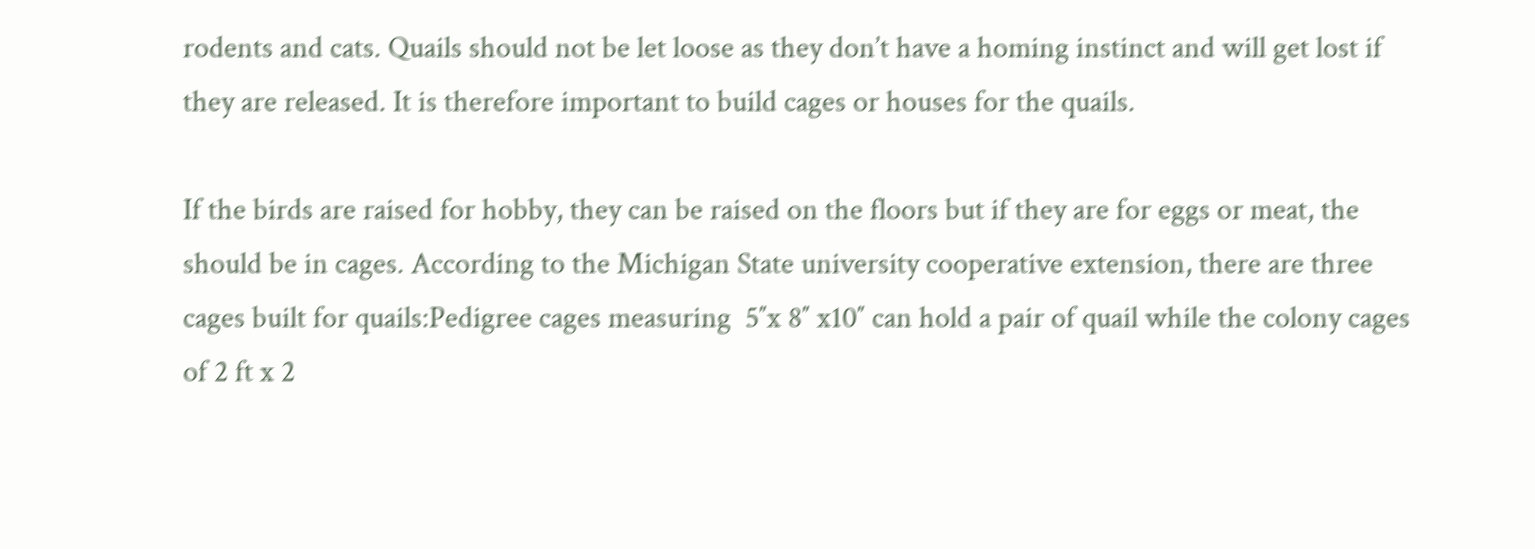rodents and cats. Quails should not be let loose as they don’t have a homing instinct and will get lost if they are released. It is therefore important to build cages or houses for the quails.

If the birds are raised for hobby, they can be raised on the floors but if they are for eggs or meat, the should be in cages. According to the Michigan State university cooperative extension, there are three cages built for quails:Pedigree cages measuring  5″x 8″ x10″ can hold a pair of quail while the colony cages of 2 ft x 2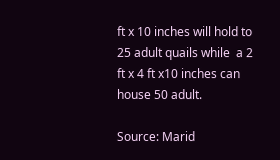ft x 10 inches will hold to 25 adult quails while  a 2 ft x 4 ft x10 inches can house 50 adult.

Source: Marid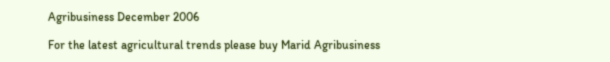Agribusiness December 2006

For the latest agricultural trends please buy Marid Agribusiness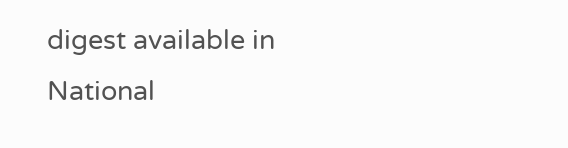digest available in National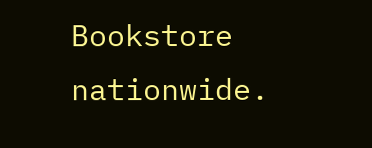Bookstore nationwide.